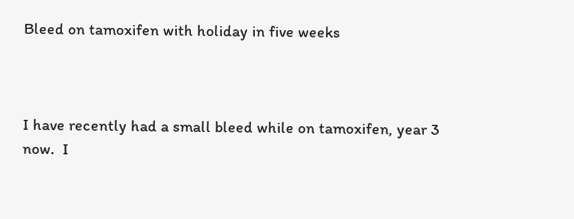Bleed on tamoxifen with holiday in five weeks



I have recently had a small bleed while on tamoxifen, year 3 now.  I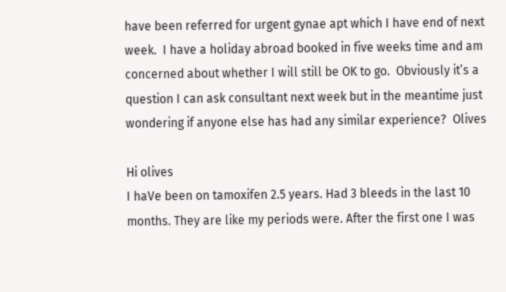have been referred for urgent gynae apt which I have end of next week.  I have a holiday abroad booked in five weeks time and am concerned about whether I will still be OK to go.  Obviously it’s a question I can ask consultant next week but in the meantime just wondering if anyone else has had any similar experience?  Olives

Hi olives
I haVe been on tamoxifen 2.5 years. Had 3 bleeds in the last 10 months. They are like my periods were. After the first one I was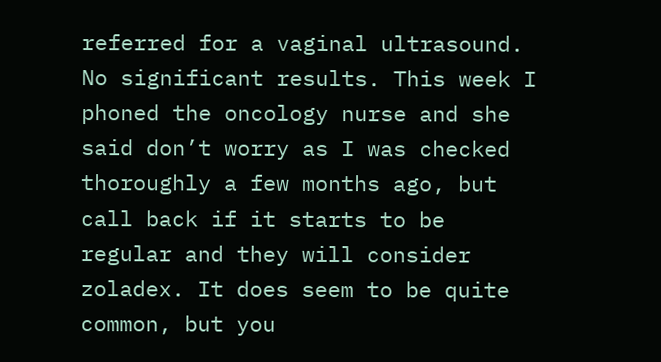referred for a vaginal ultrasound. No significant results. This week I phoned the oncology nurse and she said don’t worry as I was checked thoroughly a few months ago, but call back if it starts to be regular and they will consider zoladex. It does seem to be quite common, but you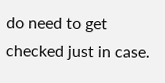do need to get checked just in case.